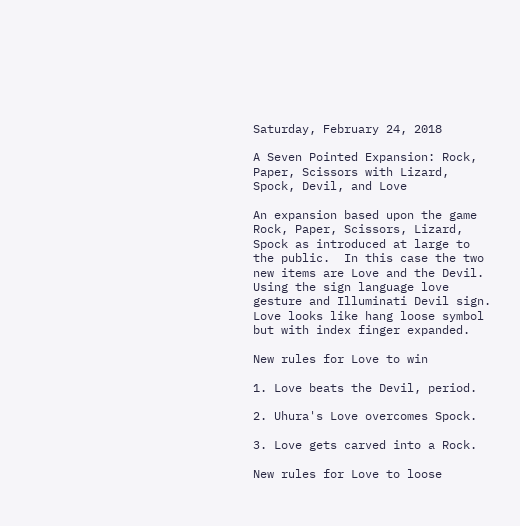Saturday, February 24, 2018

A Seven Pointed Expansion: Rock, Paper, Scissors with Lizard, Spock, Devil, and Love

An expansion based upon the game Rock, Paper, Scissors, Lizard, Spock as introduced at large to the public.  In this case the two new items are Love and the Devil.   Using the sign language love gesture and Illuminati Devil sign. Love looks like hang loose symbol but with index finger expanded.

New rules for Love to win

1. Love beats the Devil, period.

2. Uhura's Love overcomes Spock.

3. Love gets carved into a Rock.

New rules for Love to loose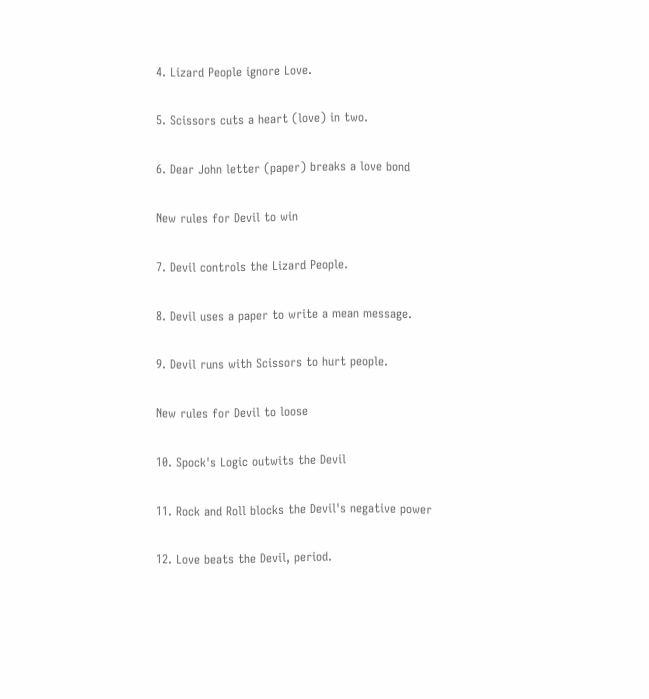4. Lizard People ignore Love.

5. Scissors cuts a heart (love) in two.

6. Dear John letter (paper) breaks a love bond

New rules for Devil to win

7. Devil controls the Lizard People.

8. Devil uses a paper to write a mean message.

9. Devil runs with Scissors to hurt people.

New rules for Devil to loose

10. Spock's Logic outwits the Devil

11. Rock and Roll blocks the Devil's negative power

12. Love beats the Devil, period.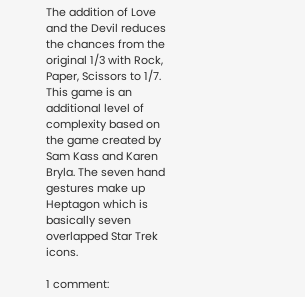The addition of Love and the Devil reduces the chances from the original 1/3 with Rock, Paper, Scissors to 1/7.  This game is an additional level of complexity based on the game created by Sam Kass and Karen Bryla. The seven hand gestures make up Heptagon which is basically seven overlapped Star Trek icons.

1 comment: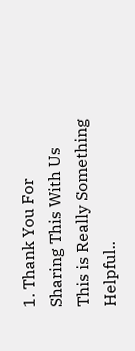1. Thank You For Sharing This With Us This is Really Something Helpful..